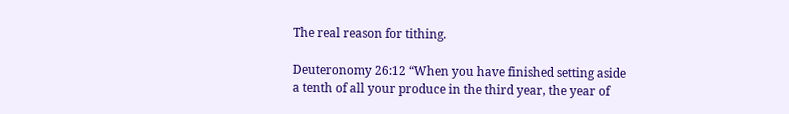The real reason for tithing.

Deuteronomy 26:12 “When you have finished setting aside a tenth of all your produce in the third year, the year of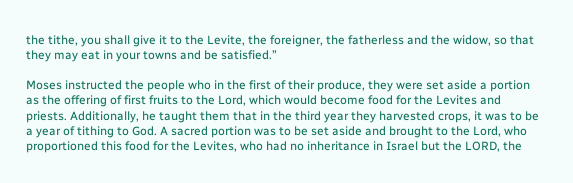the tithe, you shall give it to the Levite, the foreigner, the fatherless and the widow, so that they may eat in your towns and be satisfied.”

Moses instructed the people who in the first of their produce, they were set aside a portion as the offering of first fruits to the Lord, which would become food for the Levites and priests. Additionally, he taught them that in the third year they harvested crops, it was to be a year of tithing to God. A sacred portion was to be set aside and brought to the Lord, who proportioned this food for the Levites, who had no inheritance in Israel but the LORD, the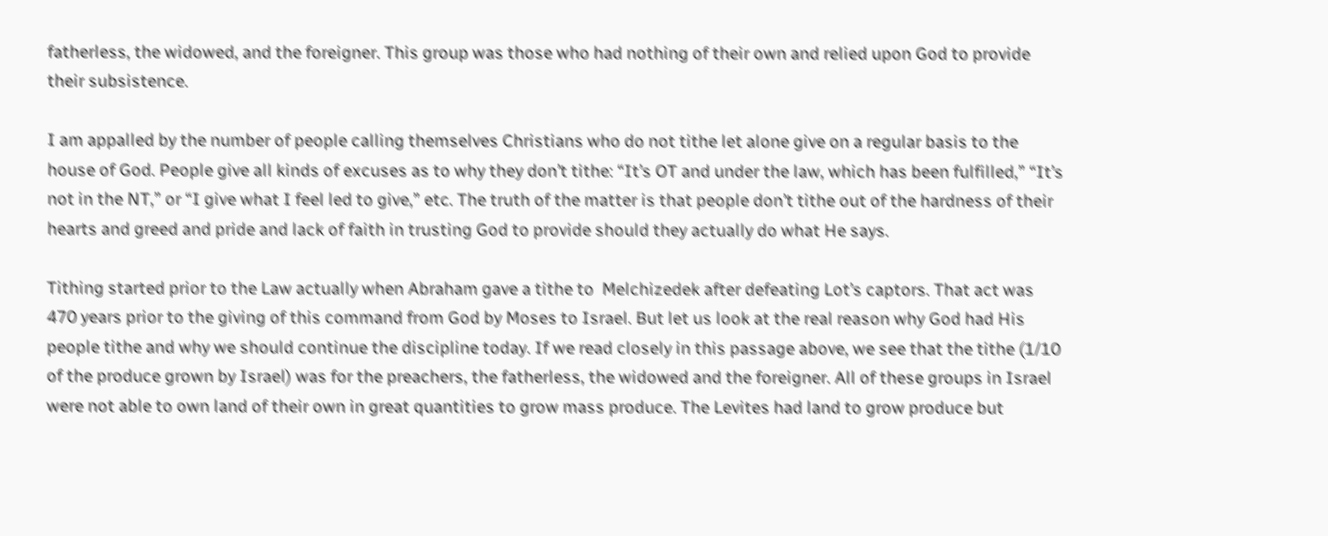fatherless, the widowed, and the foreigner. This group was those who had nothing of their own and relied upon God to provide their subsistence.

I am appalled by the number of people calling themselves Christians who do not tithe let alone give on a regular basis to the house of God. People give all kinds of excuses as to why they don’t tithe: “It’s OT and under the law, which has been fulfilled,” “It’s not in the NT,” or “I give what I feel led to give,” etc. The truth of the matter is that people don’t tithe out of the hardness of their hearts and greed and pride and lack of faith in trusting God to provide should they actually do what He says.

Tithing started prior to the Law actually when Abraham gave a tithe to  Melchizedek after defeating Lot’s captors. That act was 470 years prior to the giving of this command from God by Moses to Israel. But let us look at the real reason why God had His people tithe and why we should continue the discipline today. If we read closely in this passage above, we see that the tithe (1/10 of the produce grown by Israel) was for the preachers, the fatherless, the widowed and the foreigner. All of these groups in Israel were not able to own land of their own in great quantities to grow mass produce. The Levites had land to grow produce but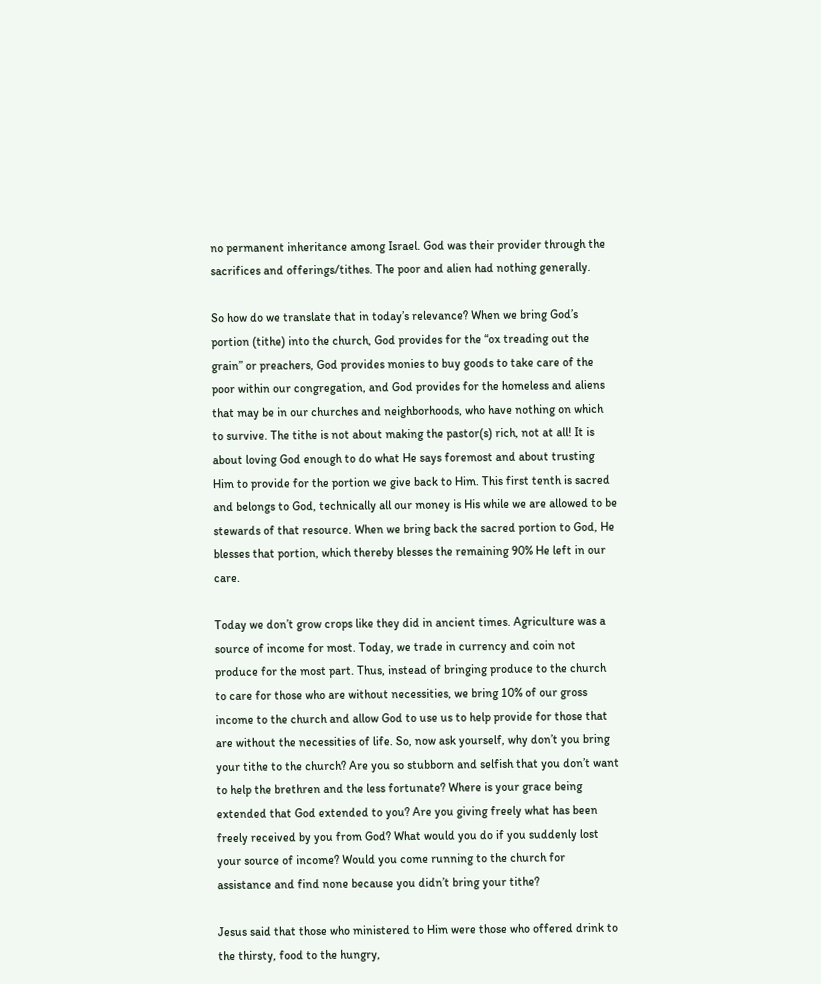no permanent inheritance among Israel. God was their provider through the sacrifices and offerings/tithes. The poor and alien had nothing generally.

So how do we translate that in today’s relevance? When we bring God’s portion (tithe) into the church, God provides for the “ox treading out the grain” or preachers, God provides monies to buy goods to take care of the poor within our congregation, and God provides for the homeless and aliens that may be in our churches and neighborhoods, who have nothing on which to survive. The tithe is not about making the pastor(s) rich, not at all! It is about loving God enough to do what He says foremost and about trusting Him to provide for the portion we give back to Him. This first tenth is sacred and belongs to God, technically all our money is His while we are allowed to be stewards of that resource. When we bring back the sacred portion to God, He blesses that portion, which thereby blesses the remaining 90% He left in our care.

Today we don’t grow crops like they did in ancient times. Agriculture was a source of income for most. Today, we trade in currency and coin not produce for the most part. Thus, instead of bringing produce to the church to care for those who are without necessities, we bring 10% of our gross income to the church and allow God to use us to help provide for those that are without the necessities of life. So, now ask yourself, why don’t you bring your tithe to the church? Are you so stubborn and selfish that you don’t want to help the brethren and the less fortunate? Where is your grace being extended that God extended to you? Are you giving freely what has been freely received by you from God? What would you do if you suddenly lost your source of income? Would you come running to the church for assistance and find none because you didn’t bring your tithe?

Jesus said that those who ministered to Him were those who offered drink to the thirsty, food to the hungry,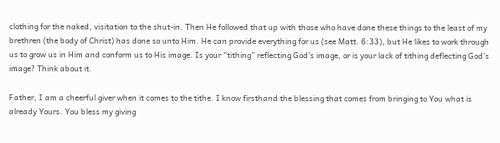clothing for the naked, visitation to the shut-in. Then He followed that up with those who have done these things to the least of my brethren (the body of Christ) has done so unto Him. He can provide everything for us (see Matt. 6:33), but He likes to work through us to grow us in Him and conform us to His image. Is your “tithing” reflecting God’s image, or is your lack of tithing deflecting God’s image? Think about it.

Father, I am a cheerful giver when it comes to the tithe. I know firsthand the blessing that comes from bringing to You what is already Yours. You bless my giving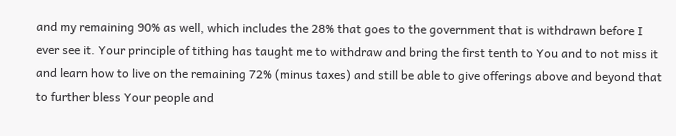and my remaining 90% as well, which includes the 28% that goes to the government that is withdrawn before I ever see it. Your principle of tithing has taught me to withdraw and bring the first tenth to You and to not miss it and learn how to live on the remaining 72% (minus taxes) and still be able to give offerings above and beyond that to further bless Your people and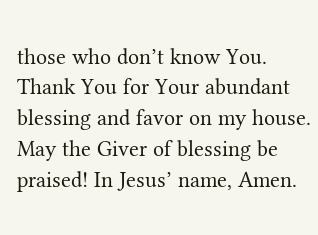those who don’t know You. Thank You for Your abundant blessing and favor on my house. May the Giver of blessing be praised! In Jesus’ name, Amen.